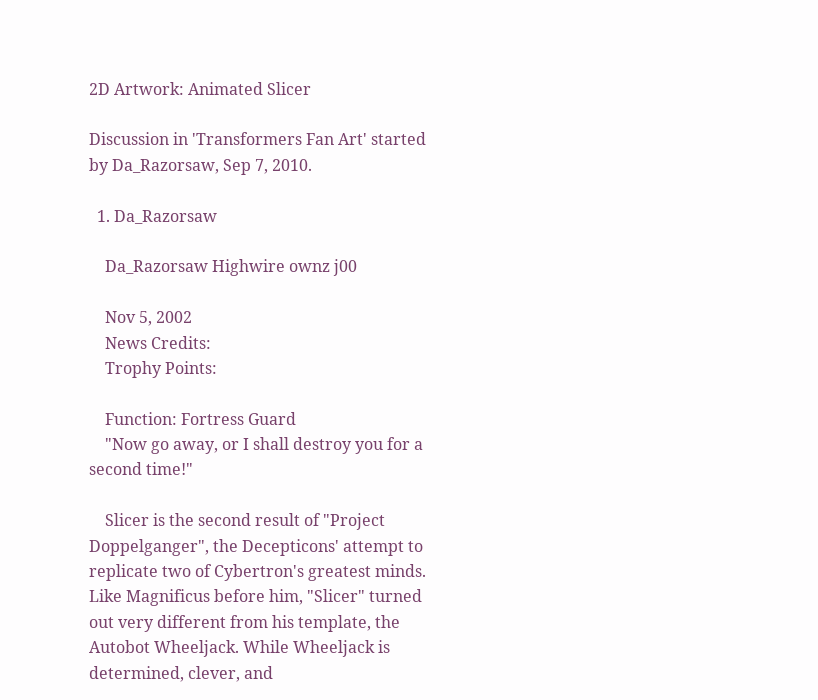2D Artwork: Animated Slicer

Discussion in 'Transformers Fan Art' started by Da_Razorsaw, Sep 7, 2010.

  1. Da_Razorsaw

    Da_Razorsaw Highwire ownz j00

    Nov 5, 2002
    News Credits:
    Trophy Points:

    Function: Fortress Guard
    "Now go away, or I shall destroy you for a second time!"

    Slicer is the second result of "Project Doppelganger", the Decepticons' attempt to replicate two of Cybertron's greatest minds. Like Magnificus before him, "Slicer" turned out very different from his template, the Autobot Wheeljack. While Wheeljack is determined, clever, and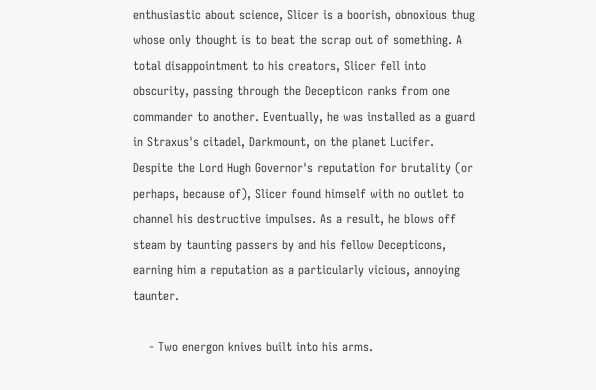enthusiastic about science, Slicer is a boorish, obnoxious thug whose only thought is to beat the scrap out of something. A total disappointment to his creators, Slicer fell into obscurity, passing through the Decepticon ranks from one commander to another. Eventually, he was installed as a guard in Straxus's citadel, Darkmount, on the planet Lucifer. Despite the Lord Hugh Governor's reputation for brutality (or perhaps, because of), Slicer found himself with no outlet to channel his destructive impulses. As a result, he blows off steam by taunting passers by and his fellow Decepticons, earning him a reputation as a particularly vicious, annoying taunter.

    - Two energon knives built into his arms.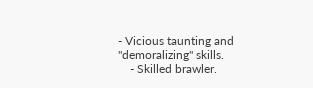- Vicious taunting and "demoralizing" skills.
    - Skilled brawler.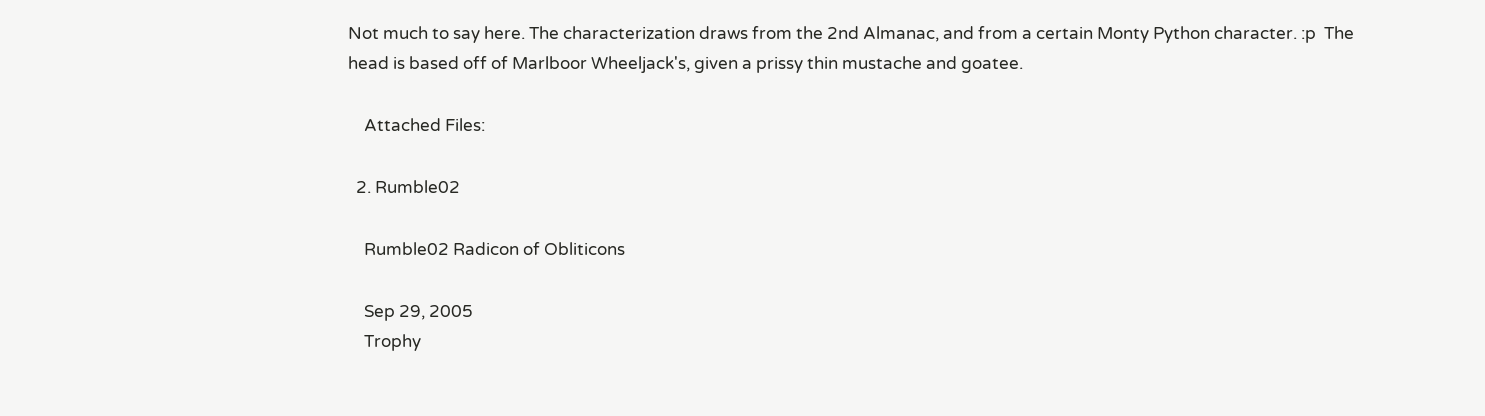Not much to say here. The characterization draws from the 2nd Almanac, and from a certain Monty Python character. :p  The head is based off of Marlboor Wheeljack's, given a prissy thin mustache and goatee.

    Attached Files:

  2. Rumble02

    Rumble02 Radicon of Obliticons

    Sep 29, 2005
    Trophy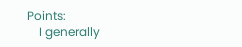Points:
    I generally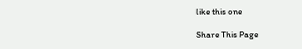like this one

Share This Page